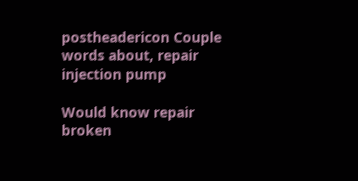postheadericon Couple words about, repair injection pump

Would know repair broken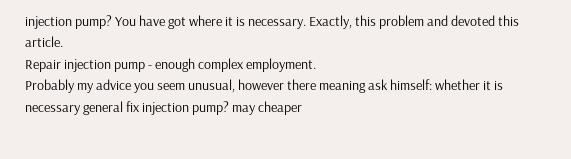injection pump? You have got where it is necessary. Exactly, this problem and devoted this article.
Repair injection pump - enough complex employment.
Probably my advice you seem unusual, however there meaning ask himself: whether it is necessary general fix injection pump? may cheaper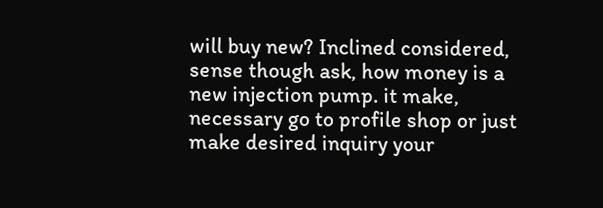will buy new? Inclined considered, sense though ask, how money is a new injection pump. it make, necessary go to profile shop or just make desired inquiry your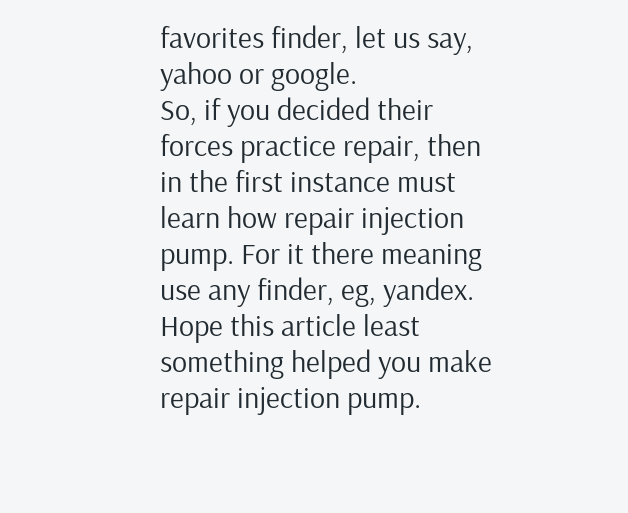favorites finder, let us say, yahoo or google.
So, if you decided their forces practice repair, then in the first instance must learn how repair injection pump. For it there meaning use any finder, eg, yandex.
Hope this article least something helped you make repair injection pump.